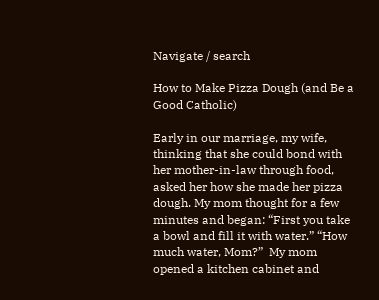Navigate / search

How to Make Pizza Dough (and Be a Good Catholic)

Early in our marriage, my wife, thinking that she could bond with her mother-in-law through food, asked her how she made her pizza dough. My mom thought for a few minutes and began: “First you take a bowl and fill it with water.” “How much water, Mom?”  My mom opened a kitchen cabinet and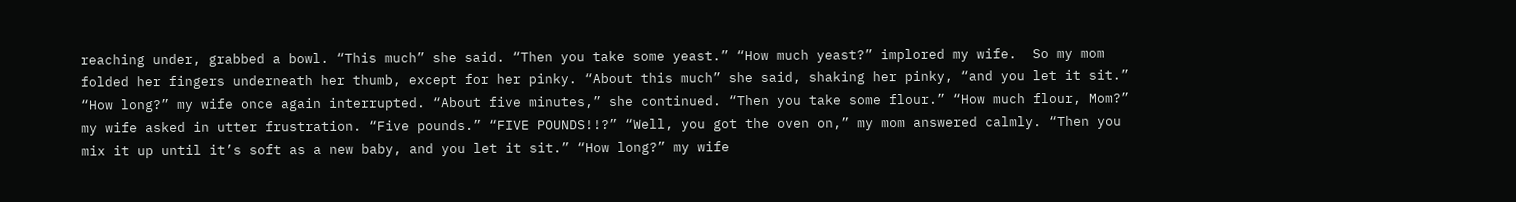reaching under, grabbed a bowl. “This much” she said. “Then you take some yeast.” “How much yeast?” implored my wife.  So my mom folded her fingers underneath her thumb, except for her pinky. “About this much” she said, shaking her pinky, “and you let it sit.” “How long?” my wife once again interrupted. “About five minutes,” she continued. “Then you take some flour.” “How much flour, Mom?” my wife asked in utter frustration. “Five pounds.” “FIVE POUNDS!!?” “Well, you got the oven on,” my mom answered calmly. “Then you mix it up until it’s soft as a new baby, and you let it sit.” “How long?” my wife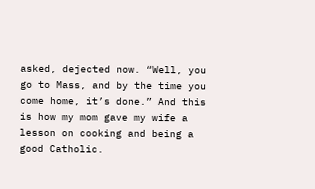asked, dejected now. “Well, you go to Mass, and by the time you come home, it’s done.” And this is how my mom gave my wife a lesson on cooking and being a good Catholic.